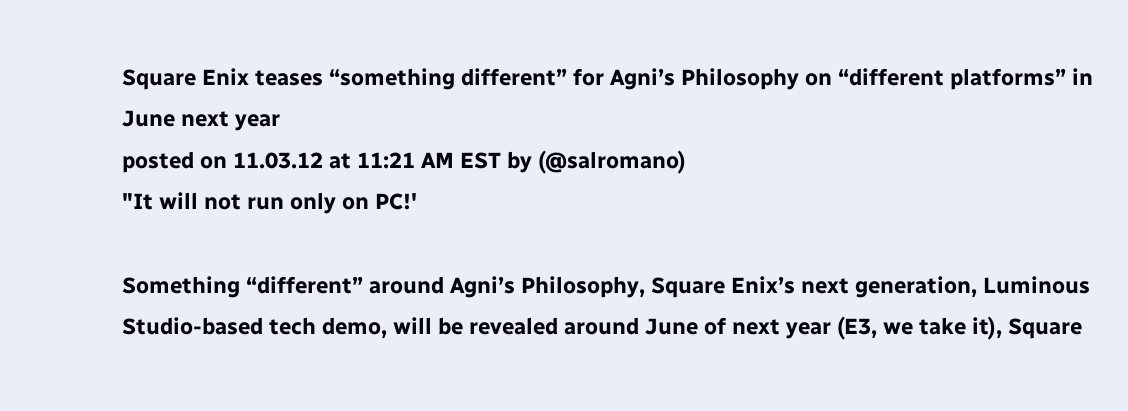Square Enix teases “something different” for Agni’s Philosophy on “different platforms” in June next year
posted on 11.03.12 at 11:21 AM EST by (@salromano)
"It will not run only on PC!'

Something “different” around Agni’s Philosophy, Square Enix’s next generation, Luminous Studio-based tech demo, will be revealed around June of next year (E3, we take it), Square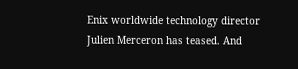Enix worldwide technology director Julien Merceron has teased. And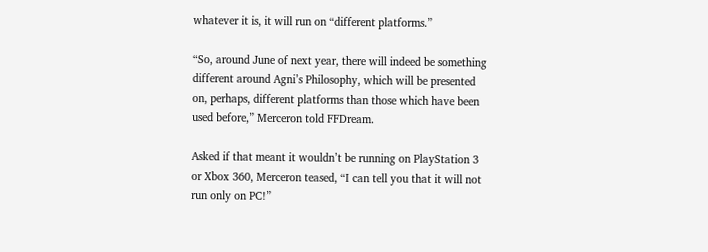whatever it is, it will run on “different platforms.”

“So, around June of next year, there will indeed be something different around Agni’s Philosophy, which will be presented on, perhaps, different platforms than those which have been used before,” Merceron told FFDream.

Asked if that meant it wouldn’t be running on PlayStation 3 or Xbox 360, Merceron teased, “I can tell you that it will not run only on PC!”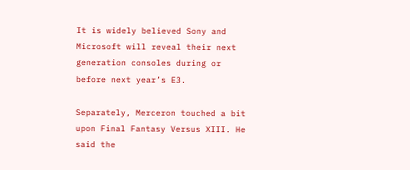It is widely believed Sony and Microsoft will reveal their next generation consoles during or before next year’s E3.

Separately, Merceron touched a bit upon Final Fantasy Versus XIII. He said the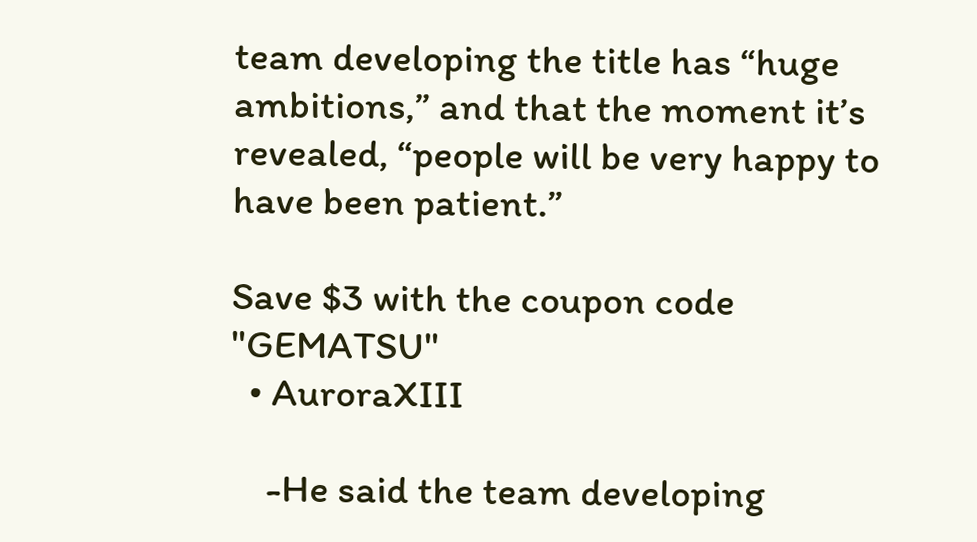team developing the title has “huge ambitions,” and that the moment it’s revealed, “people will be very happy to have been patient.”

Save $3 with the coupon code "GEMATSU"
  • AuroraXIII

    -He said the team developing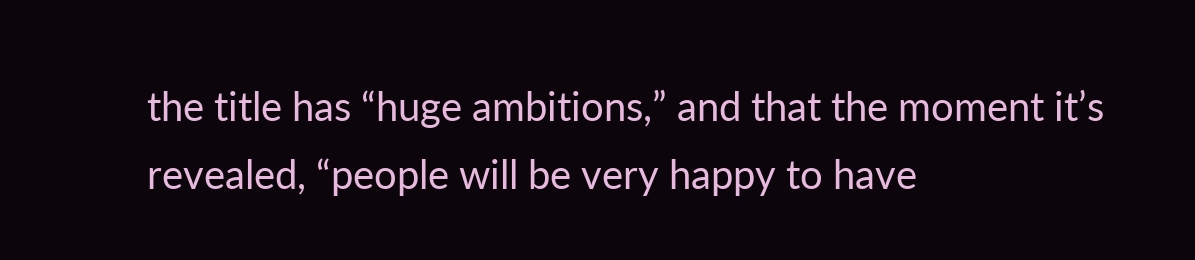the title has “huge ambitions,” and that the moment it’s revealed, “people will be very happy to have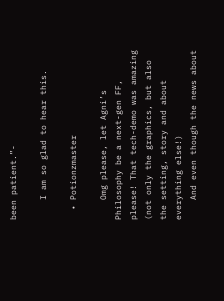been patient.”-

    I am so glad to hear this.

  • Potionzmaster

    Omg please, let Agni’s Philosophy be a next-gen FF, please! That tech-demo was amazing (not only the graphics, but also the setting, story and about everything else!)
    And even though the news about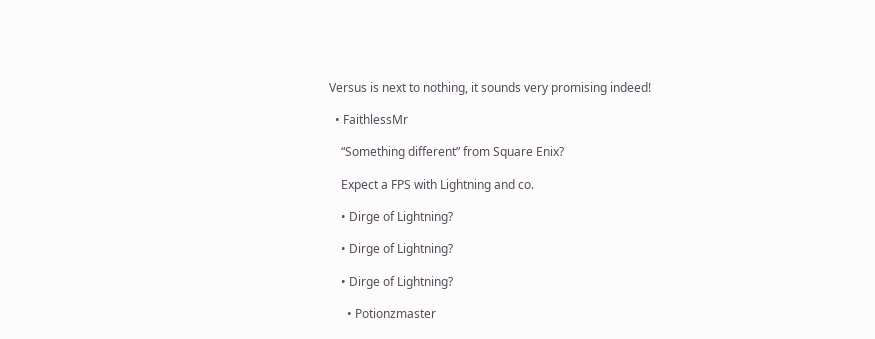Versus is next to nothing, it sounds very promising indeed!

  • FaithlessMr

    “Something different” from Square Enix?

    Expect a FPS with Lightning and co.

    • Dirge of Lightning?

    • Dirge of Lightning?

    • Dirge of Lightning?

      • Potionzmaster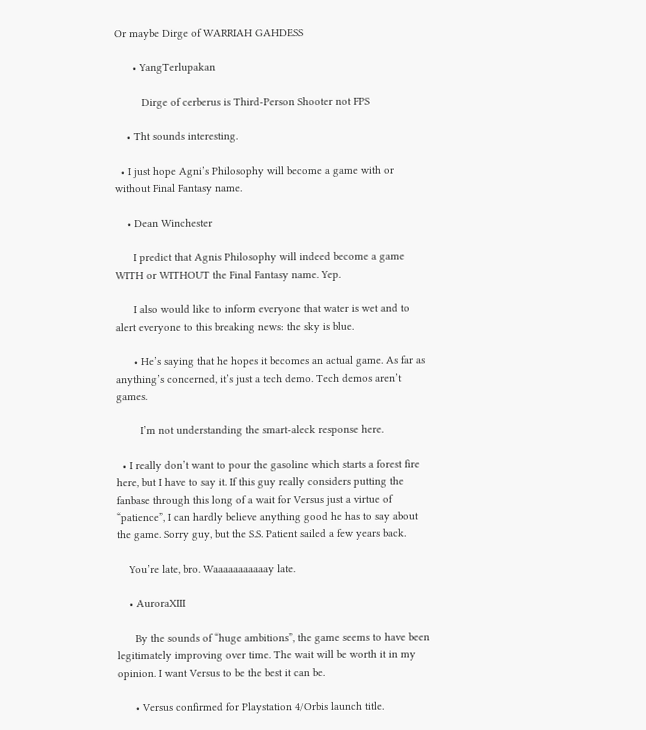Or maybe Dirge of WARRIAH GAHDESS

      • YangTerlupakan

         Dirge of cerberus is Third-Person Shooter not FPS

    • Tht sounds interesting.

  • I just hope Agni’s Philosophy will become a game with or without Final Fantasy name.

    • Dean Winchester

      I predict that Agnis Philosophy will indeed become a game WITH or WITHOUT the Final Fantasy name. Yep.

      I also would like to inform everyone that water is wet and to alert everyone to this breaking news: the sky is blue.

      • He’s saying that he hopes it becomes an actual game. As far as anything’s concerned, it’s just a tech demo. Tech demos aren’t games.

        I’m not understanding the smart-aleck response here.

  • I really don’t want to pour the gasoline which starts a forest fire here, but I have to say it. If this guy really considers putting the fanbase through this long of a wait for Versus just a virtue of “patience”, I can hardly believe anything good he has to say about the game. Sorry guy, but the S.S. Patient sailed a few years back.

    You’re late, bro. Waaaaaaaaaaay late.

    • AuroraXIII

      By the sounds of “huge ambitions”, the game seems to have been legitimately improving over time. The wait will be worth it in my opinion. I want Versus to be the best it can be.

      • Versus confirmed for Playstation 4/Orbis launch title.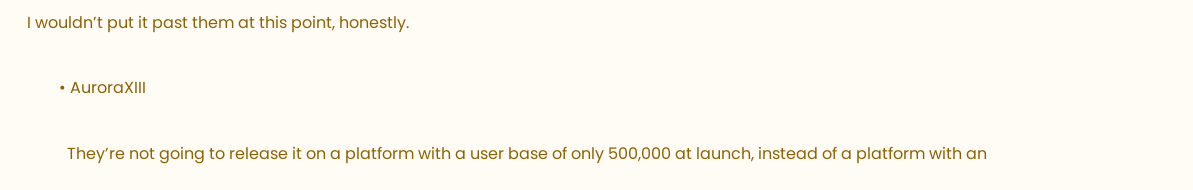I wouldn’t put it past them at this point, honestly.

        • AuroraXIII

          They’re not going to release it on a platform with a user base of only 500,000 at launch, instead of a platform with an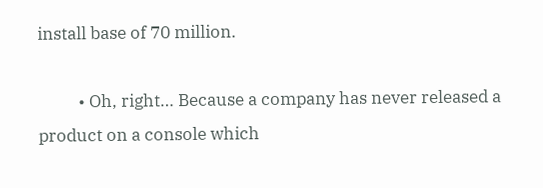install base of 70 million.

          • Oh, right… Because a company has never released a product on a console which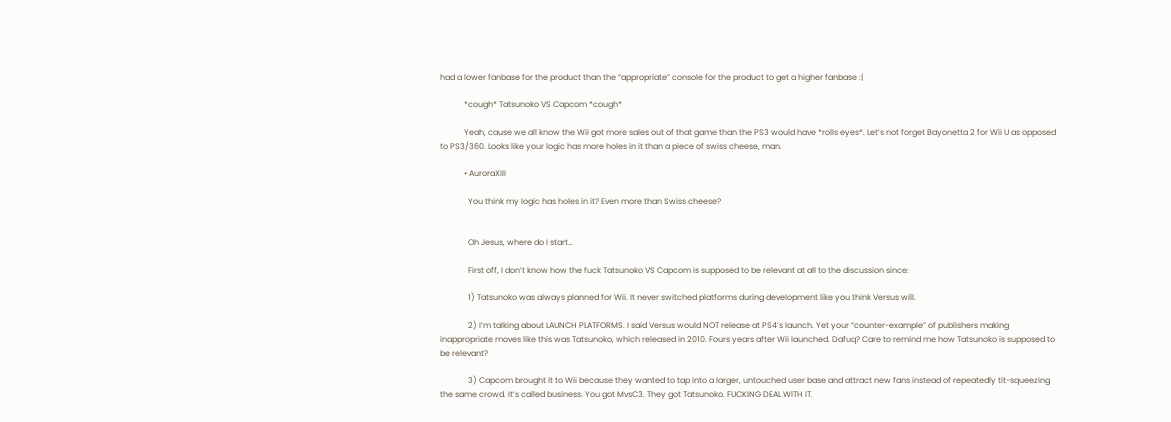had a lower fanbase for the product than the “appropriate” console for the product to get a higher fanbase :|

            *cough* Tatsunoko VS Capcom *cough*

            Yeah, cause we all know the Wii got more sales out of that game than the PS3 would have *rolls eyes*. Let’s not forget Bayonetta 2 for Wii U as opposed to PS3/360. Looks like your logic has more holes in it than a piece of swiss cheese, man.

            • AuroraXIII

              You think my logic has holes in it? Even more than Swiss cheese?


              Oh Jesus, where do I start…

              First off, I don’t know how the fuck Tatsunoko VS Capcom is supposed to be relevant at all to the discussion since:

              1) Tatsunoko was always planned for Wii. It never switched platforms during development like you think Versus will.

              2) I’m talking about LAUNCH PLATFORMS. I said Versus would NOT release at PS4’s launch. Yet your “counter-example” of publishers making inappropriate moves like this was Tatsunoko, which released in 2010. Fours years after Wii launched. Dafuq? Care to remind me how Tatsunoko is supposed to be relevant?

              3) Capcom brought it to Wii because they wanted to tap into a larger, untouched user base and attract new fans instead of repeatedly tit-squeezing the same crowd. It’s called business. You got MvsC3. They got Tatsunoko. FUCKING DEAL WITH IT.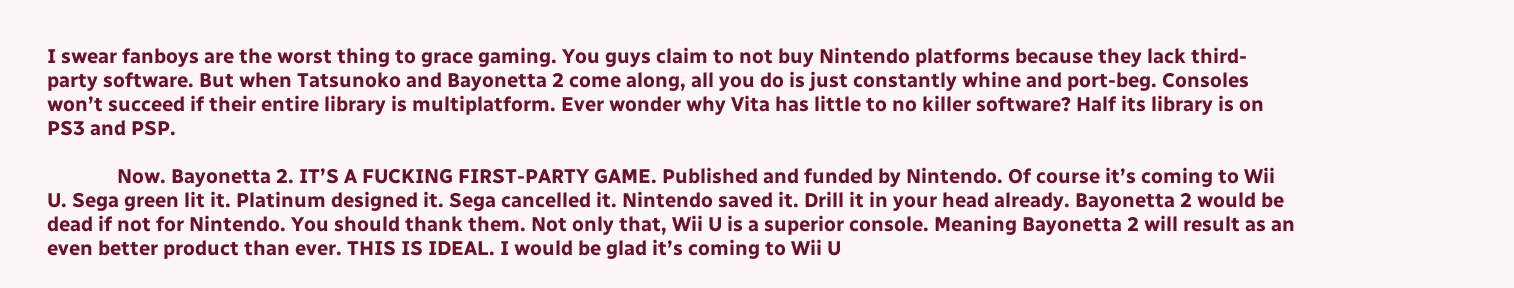I swear fanboys are the worst thing to grace gaming. You guys claim to not buy Nintendo platforms because they lack third-party software. But when Tatsunoko and Bayonetta 2 come along, all you do is just constantly whine and port-beg. Consoles won’t succeed if their entire library is multiplatform. Ever wonder why Vita has little to no killer software? Half its library is on PS3 and PSP.

              Now. Bayonetta 2. IT’S A FUCKING FIRST-PARTY GAME. Published and funded by Nintendo. Of course it’s coming to Wii U. Sega green lit it. Platinum designed it. Sega cancelled it. Nintendo saved it. Drill it in your head already. Bayonetta 2 would be dead if not for Nintendo. You should thank them. Not only that, Wii U is a superior console. Meaning Bayonetta 2 will result as an even better product than ever. THIS IS IDEAL. I would be glad it’s coming to Wii U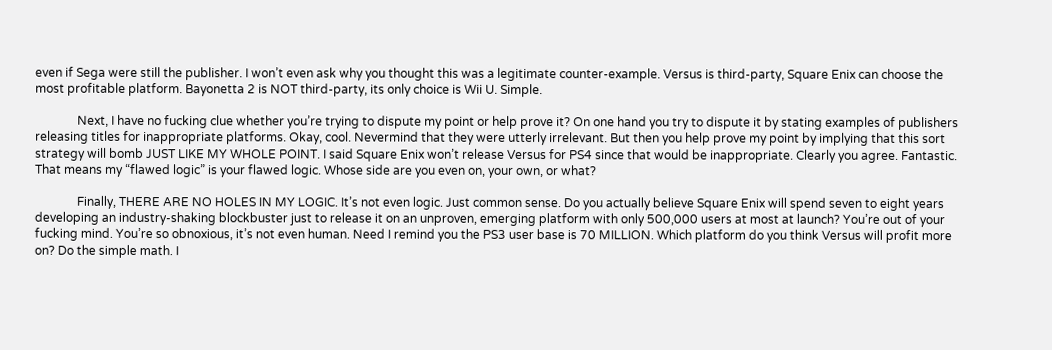even if Sega were still the publisher. I won’t even ask why you thought this was a legitimate counter-example. Versus is third-party, Square Enix can choose the most profitable platform. Bayonetta 2 is NOT third-party, its only choice is Wii U. Simple.

              Next, I have no fucking clue whether you’re trying to dispute my point or help prove it? On one hand you try to dispute it by stating examples of publishers releasing titles for inappropriate platforms. Okay, cool. Nevermind that they were utterly irrelevant. But then you help prove my point by implying that this sort strategy will bomb JUST LIKE MY WHOLE POINT. I said Square Enix won’t release Versus for PS4 since that would be inappropriate. Clearly you agree. Fantastic. That means my “flawed logic” is your flawed logic. Whose side are you even on, your own, or what?

              Finally, THERE ARE NO HOLES IN MY LOGIC. It’s not even logic. Just common sense. Do you actually believe Square Enix will spend seven to eight years developing an industry-shaking blockbuster just to release it on an unproven, emerging platform with only 500,000 users at most at launch? You’re out of your fucking mind. You’re so obnoxious, it’s not even human. Need I remind you the PS3 user base is 70 MILLION. Which platform do you think Versus will profit more on? Do the simple math. I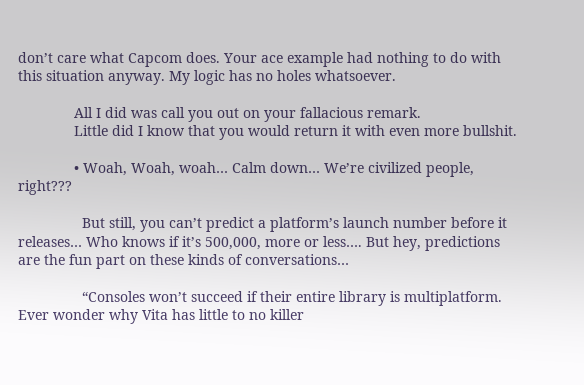don’t care what Capcom does. Your ace example had nothing to do with this situation anyway. My logic has no holes whatsoever.

              All I did was call you out on your fallacious remark.
              Little did I know that you would return it with even more bullshit.

              • Woah, Woah, woah… Calm down… We’re civilized people, right???

                But still, you can’t predict a platform’s launch number before it releases… Who knows if it’s 500,000, more or less…. But hey, predictions are the fun part on these kinds of conversations…

                “Consoles won’t succeed if their entire library is multiplatform. Ever wonder why Vita has little to no killer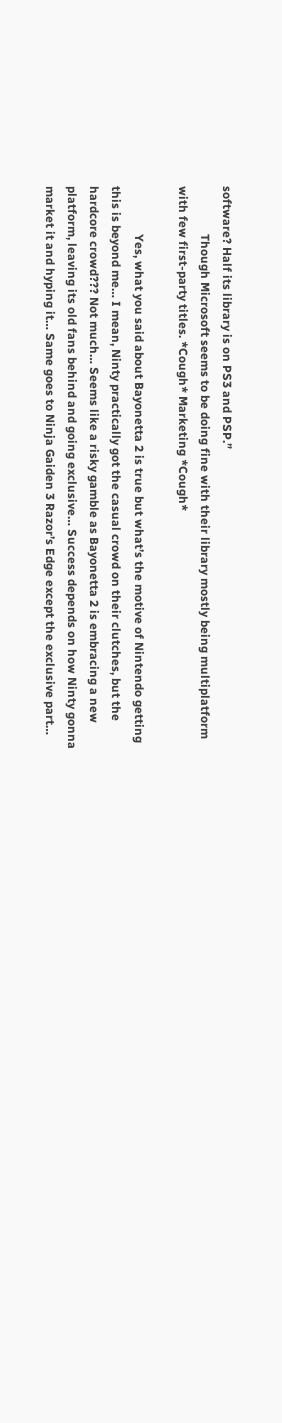software? Half its library is on PS3 and PSP.”
                Though Microsoft seems to be doing fine with their library mostly being multiplatform with few first-party titles. *Cough* Marketing *Cough*

                Yes, what you said about Bayonetta 2 is true but what’s the motive of Nintendo getting this is beyond me… I mean, Ninty practically got the casual crowd on their clutches, but the hardcore crowd??? Not much… Seems like a risky gamble as Bayonetta 2 is embracing a new platform, leaving its old fans behind and going exclusive… Success depends on how Ninty gonna market it and hyping it… Same goes to Ninja Gaiden 3 Razor’s Edge except the exclusive part…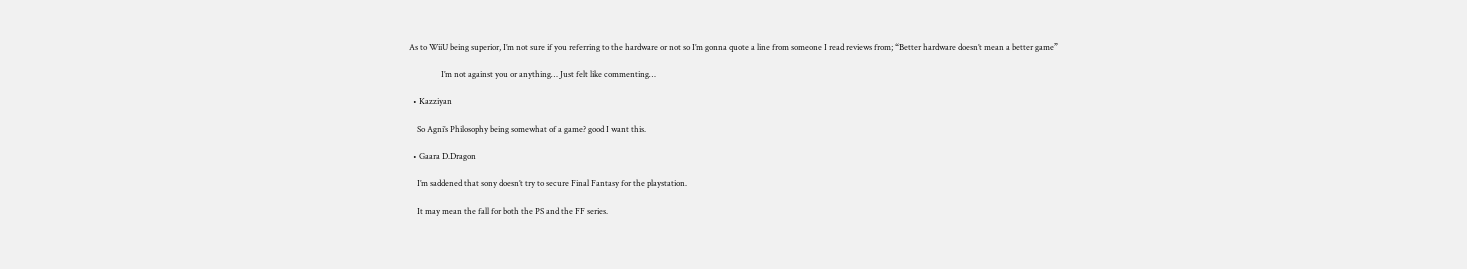As to WiiU being superior, I’m not sure if you referring to the hardware or not so I’m gonna quote a line from someone I read reviews from; “Better hardware doesn’t mean a better game”

                I’m not against you or anything… Just felt like commenting…

  • Kazziyan

    So Agni’s Philosophy being somewhat of a game? good I want this.

  • Gaara D.Dragon

    I’m saddened that sony doesn’t try to secure Final Fantasy for the playstation.

    It may mean the fall for both the PS and the FF series.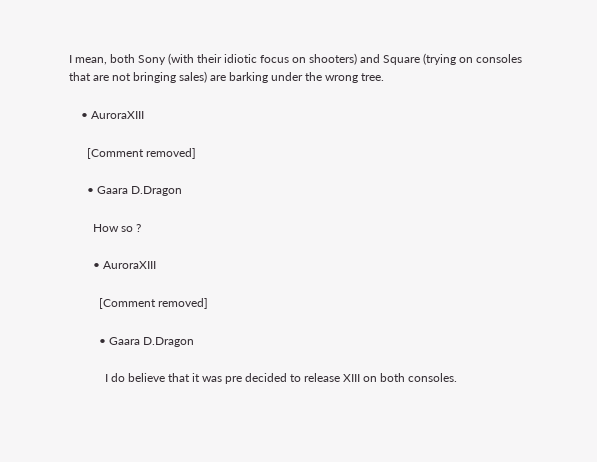I mean, both Sony (with their idiotic focus on shooters) and Square (trying on consoles that are not bringing sales) are barking under the wrong tree.

    • AuroraXIII

      [Comment removed]

      • Gaara D.Dragon

        How so ?

        • AuroraXIII

          [Comment removed]

          • Gaara D.Dragon

            I do believe that it was pre decided to release XIII on both consoles.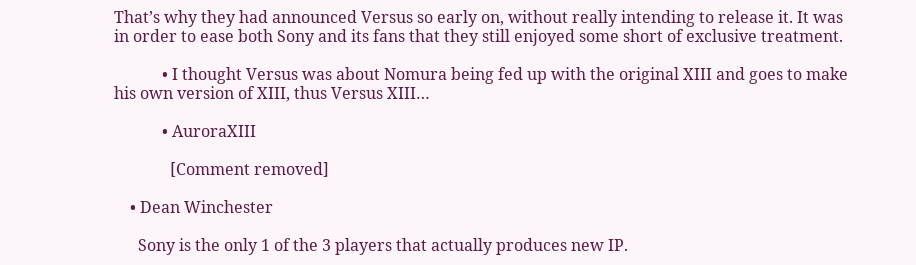That’s why they had announced Versus so early on, without really intending to release it. It was in order to ease both Sony and its fans that they still enjoyed some short of exclusive treatment.

            • I thought Versus was about Nomura being fed up with the original XIII and goes to make his own version of XIII, thus Versus XIII…

            • AuroraXIII

              [Comment removed]

    • Dean Winchester

      Sony is the only 1 of the 3 players that actually produces new IP.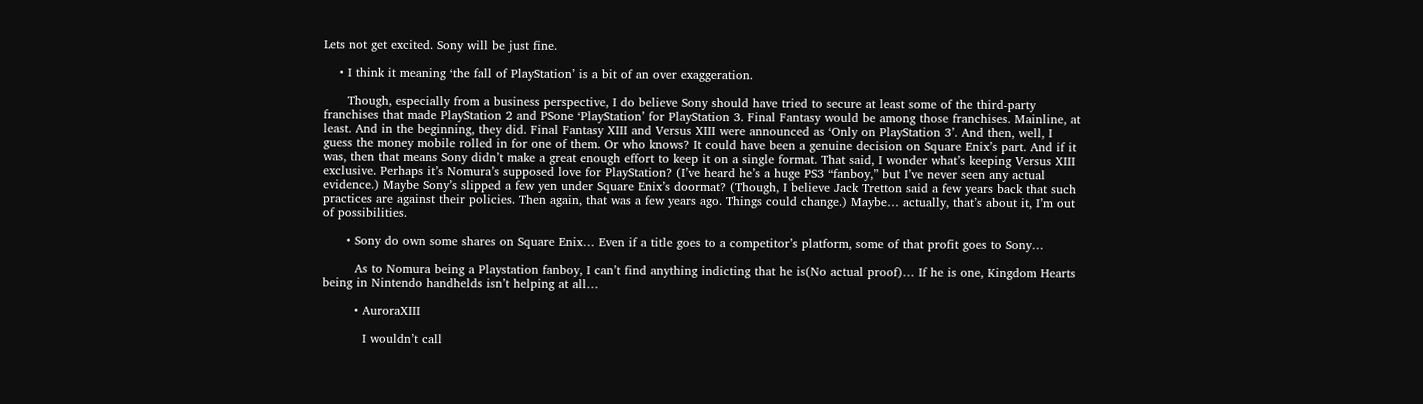Lets not get excited. Sony will be just fine.

    • I think it meaning ‘the fall of PlayStation’ is a bit of an over exaggeration.

      Though, especially from a business perspective, I do believe Sony should have tried to secure at least some of the third-party franchises that made PlayStation 2 and PSone ‘PlayStation’ for PlayStation 3. Final Fantasy would be among those franchises. Mainline, at least. And in the beginning, they did. Final Fantasy XIII and Versus XIII were announced as ‘Only on PlayStation 3’. And then, well, I guess the money mobile rolled in for one of them. Or who knows? It could have been a genuine decision on Square Enix’s part. And if it was, then that means Sony didn’t make a great enough effort to keep it on a single format. That said, I wonder what’s keeping Versus XIII exclusive. Perhaps it’s Nomura’s supposed love for PlayStation? (I’ve heard he’s a huge PS3 “fanboy,” but I’ve never seen any actual evidence.) Maybe Sony’s slipped a few yen under Square Enix’s doormat? (Though, I believe Jack Tretton said a few years back that such practices are against their policies. Then again, that was a few years ago. Things could change.) Maybe… actually, that’s about it, I’m out of possibilities.

      • Sony do own some shares on Square Enix… Even if a title goes to a competitor’s platform, some of that profit goes to Sony…

        As to Nomura being a Playstation fanboy, I can’t find anything indicting that he is(No actual proof)… If he is one, Kingdom Hearts being in Nintendo handhelds isn’t helping at all…

        • AuroraXIII

          I wouldn’t call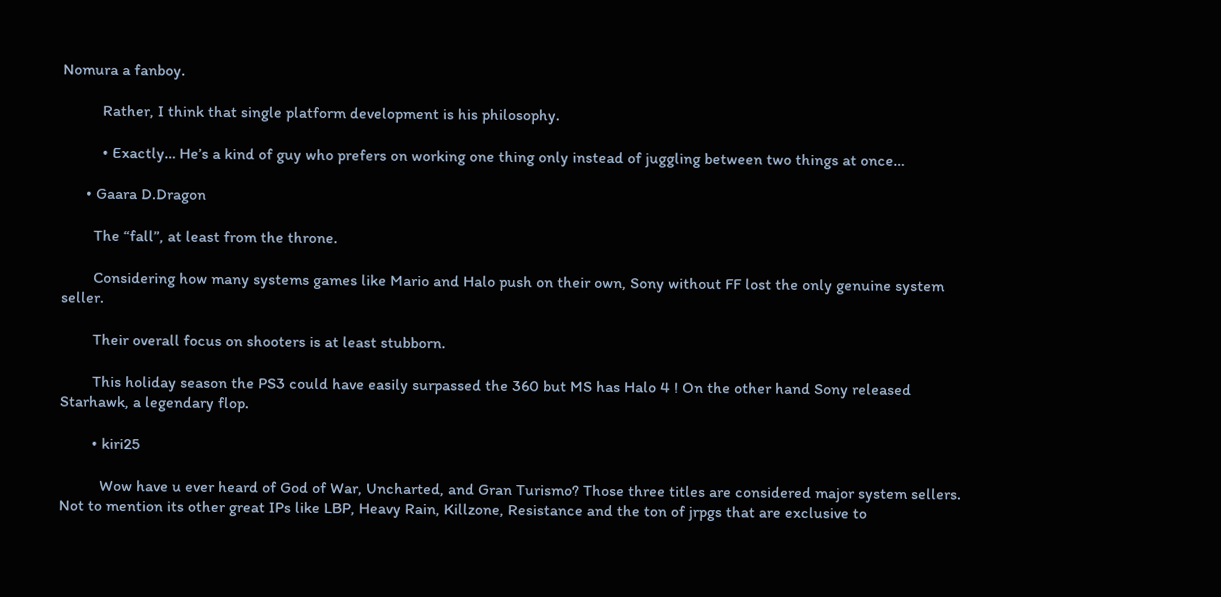Nomura a fanboy.

          Rather, I think that single platform development is his philosophy.

          • Exactly… He’s a kind of guy who prefers on working one thing only instead of juggling between two things at once…

      • Gaara D.Dragon

        The “fall”, at least from the throne.

        Considering how many systems games like Mario and Halo push on their own, Sony without FF lost the only genuine system seller.

        Their overall focus on shooters is at least stubborn.

        This holiday season the PS3 could have easily surpassed the 360 but MS has Halo 4 ! On the other hand Sony released Starhawk, a legendary flop.

        • kiri25

          Wow have u ever heard of God of War, Uncharted, and Gran Turismo? Those three titles are considered major system sellers. Not to mention its other great IPs like LBP, Heavy Rain, Killzone, Resistance and the ton of jrpgs that are exclusive to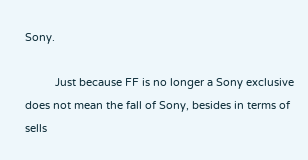Sony.

          Just because FF is no longer a Sony exclusive does not mean the fall of Sony, besides in terms of sells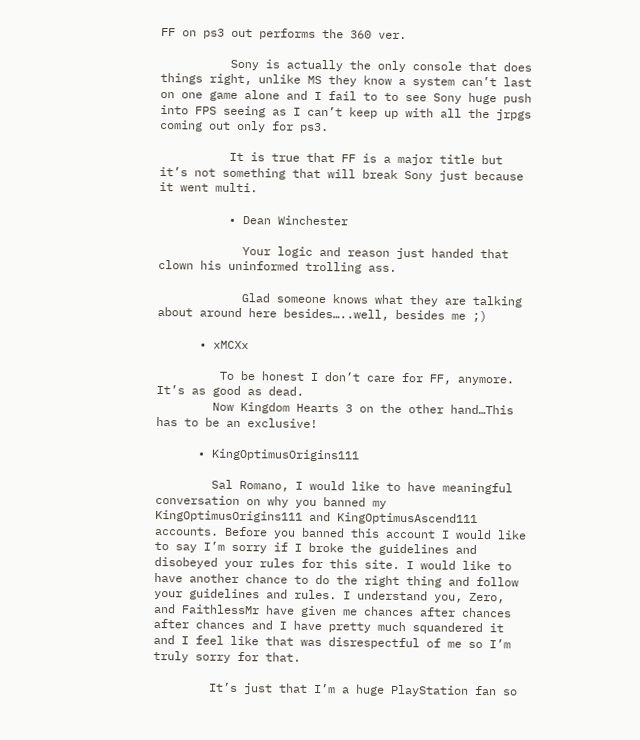FF on ps3 out performs the 360 ver.

          Sony is actually the only console that does things right, unlike MS they know a system can’t last on one game alone and I fail to to see Sony huge push into FPS seeing as I can’t keep up with all the jrpgs coming out only for ps3.

          It is true that FF is a major title but it’s not something that will break Sony just because it went multi.

          • Dean Winchester

            Your logic and reason just handed that clown his uninformed trolling ass.

            Glad someone knows what they are talking about around here besides…..well, besides me ;)

      • xMCXx

         To be honest I don’t care for FF, anymore. It’s as good as dead.
        Now Kingdom Hearts 3 on the other hand…This has to be an exclusive!

      • KingOptimusOrigins111

        Sal Romano, I would like to have meaningful conversation on why you banned my KingOptimusOrigins111 and KingOptimusAscend111 accounts. Before you banned this account I would like to say I’m sorry if I broke the guidelines and disobeyed your rules for this site. I would like to have another chance to do the right thing and follow your guidelines and rules. I understand you, Zero, and FaithlessMr have given me chances after chances after chances and I have pretty much squandered it and I feel like that was disrespectful of me so I’m truly sorry for that.

        It’s just that I’m a huge PlayStation fan so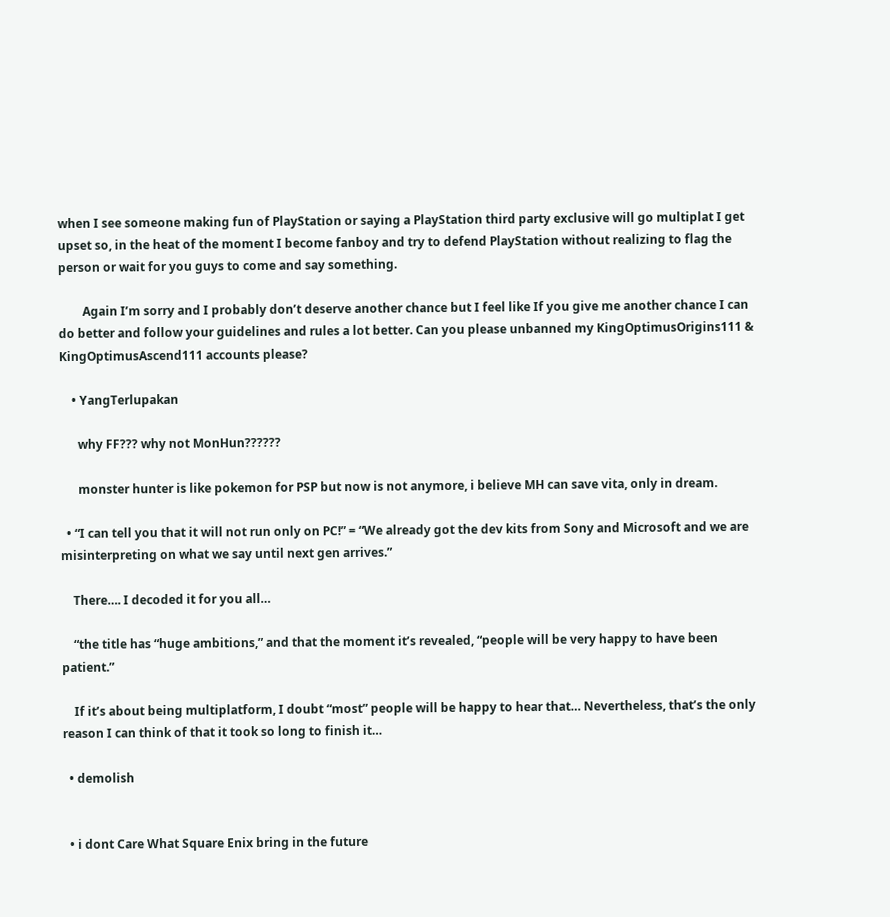when I see someone making fun of PlayStation or saying a PlayStation third party exclusive will go multiplat I get upset so, in the heat of the moment I become fanboy and try to defend PlayStation without realizing to flag the person or wait for you guys to come and say something.

        Again I’m sorry and I probably don’t deserve another chance but I feel like If you give me another chance I can do better and follow your guidelines and rules a lot better. Can you please unbanned my KingOptimusOrigins111 & KingOptimusAscend111 accounts please?

    • YangTerlupakan

      why FF??? why not MonHun??????

      monster hunter is like pokemon for PSP but now is not anymore, i believe MH can save vita, only in dream.

  • “I can tell you that it will not run only on PC!” = “We already got the dev kits from Sony and Microsoft and we are misinterpreting on what we say until next gen arrives.”

    There…. I decoded it for you all…

    “the title has “huge ambitions,” and that the moment it’s revealed, “people will be very happy to have been patient.”

    If it’s about being multiplatform, I doubt “most” people will be happy to hear that… Nevertheless, that’s the only reason I can think of that it took so long to finish it…

  • demolish


  • i dont Care What Square Enix bring in the future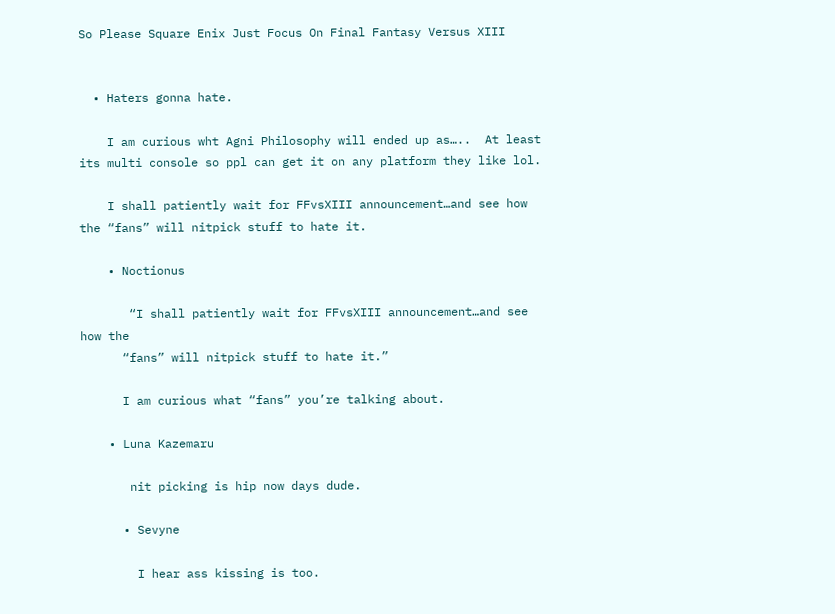So Please Square Enix Just Focus On Final Fantasy Versus XIII


  • Haters gonna hate.

    I am curious wht Agni Philosophy will ended up as…..  At least its multi console so ppl can get it on any platform they like lol.

    I shall patiently wait for FFvsXIII announcement…and see how the “fans” will nitpick stuff to hate it.

    • Noctionus

       “I shall patiently wait for FFvsXIII announcement…and see how the
      “fans” will nitpick stuff to hate it.”

      I am curious what “fans” you’re talking about.

    • Luna Kazemaru

       nit picking is hip now days dude.

      • Sevyne

        I hear ass kissing is too.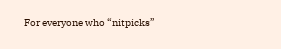For everyone who “nitpicks”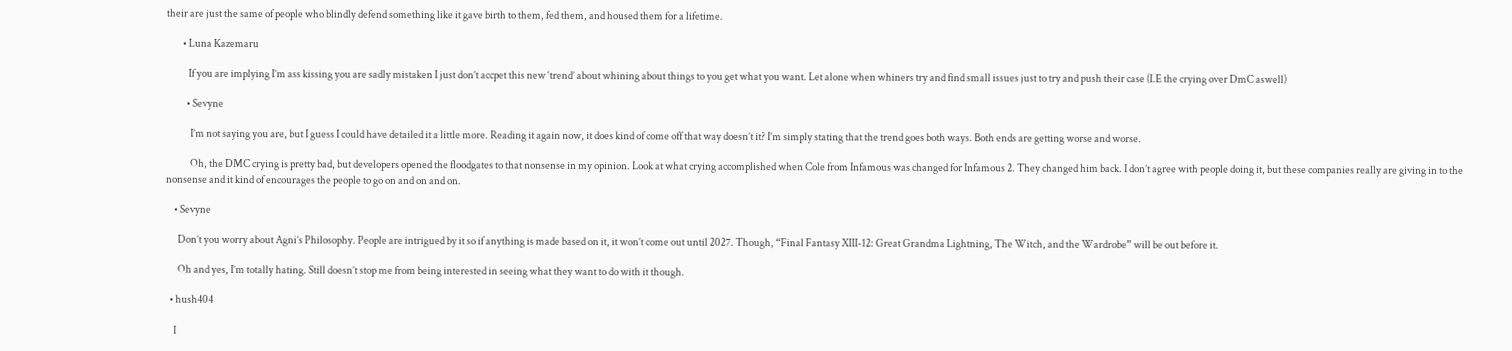their are just the same of people who blindly defend something like it gave birth to them, fed them, and housed them for a lifetime.

        • Luna Kazemaru

           If you are implying I’m ass kissing you are sadly mistaken I just don’t accpet this new ‘trend’ about whining about things to you get what you want. Let alone when whiners try and find small issues just to try and push their case (I.E the crying over DmC aswell)

          • Sevyne

            I’m not saying you are, but I guess I could have detailed it a little more. Reading it again now, it does kind of come off that way doesn’t it? I’m simply stating that the trend goes both ways. Both ends are getting worse and worse.

            Oh, the DMC crying is pretty bad, but developers opened the floodgates to that nonsense in my opinion. Look at what crying accomplished when Cole from Infamous was changed for Infamous 2. They changed him back. I don’t agree with people doing it, but these companies really are giving in to the nonsense and it kind of encourages the people to go on and on and on.

    • Sevyne

      Don’t you worry about Agni’s Philosophy. People are intrigued by it so if anything is made based on it, it won’t come out until 2027. Though, “Final Fantasy XIII-12: Great Grandma Lightning, The Witch, and the Wardrobe” will be out before it.

      Oh and yes, I’m totally hating. Still doesn’t stop me from being interested in seeing what they want to do with it though.

  • hush404

    I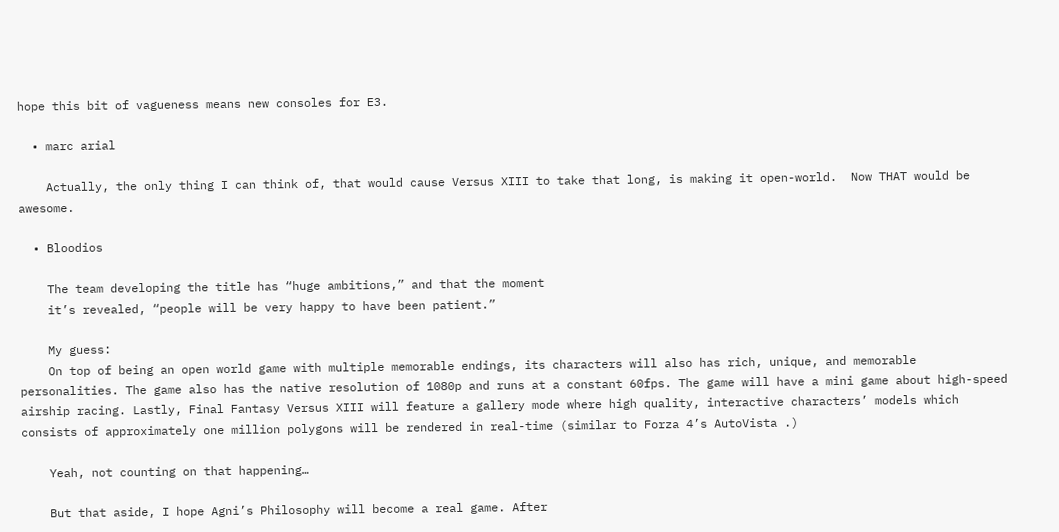hope this bit of vagueness means new consoles for E3.

  • marc arial

    Actually, the only thing I can think of, that would cause Versus XIII to take that long, is making it open-world.  Now THAT would be awesome.

  • Bloodios

    The team developing the title has “huge ambitions,” and that the moment
    it’s revealed, “people will be very happy to have been patient.”

    My guess:
    On top of being an open world game with multiple memorable endings, its characters will also has rich, unique, and memorable personalities. The game also has the native resolution of 1080p and runs at a constant 60fps. The game will have a mini game about high-speed airship racing. Lastly, Final Fantasy Versus XIII will feature a gallery mode where high quality, interactive characters’ models which consists of approximately one million polygons will be rendered in real-time (similar to Forza 4’s AutoVista .)

    Yeah, not counting on that happening…

    But that aside, I hope Agni’s Philosophy will become a real game. After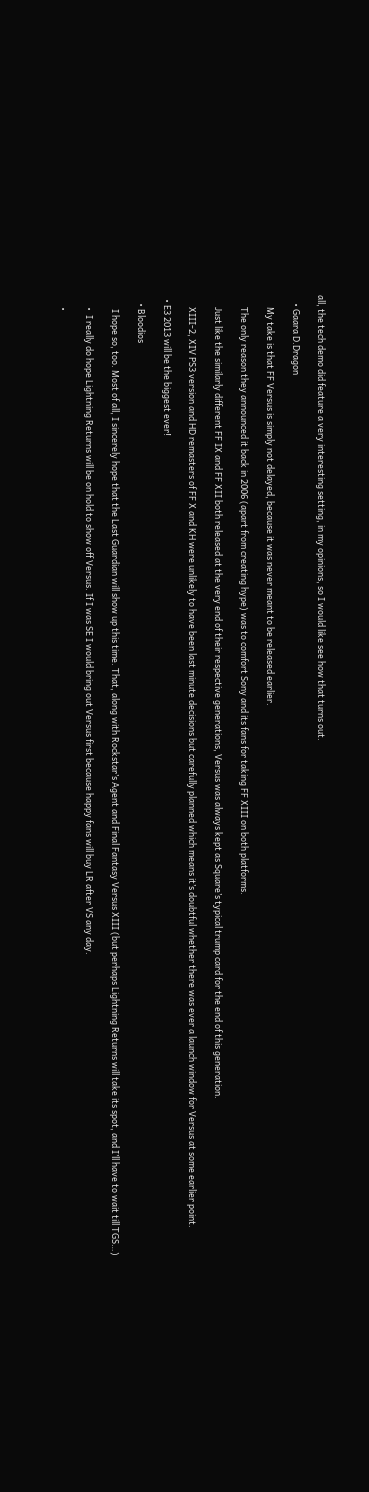all, the tech demo did feature a very interesting setting, in my opinions, so I would like see how that turns out.

    • Gaara D.Dragon

      My take is that FF Versus is simply not delayed, because it was never meant to be released earlier.

      The only reason they announced it back in 2006 (apart from creating hype) was to comfort Sony and its fans for taking FF XIII on both platforms.

      Just like the similarly different FF IX and FF XII both released at the very end of their respective generations, Versus was always kept as Square’s typical trump card for the end of this generation.

      XIII-2, XIV PS3 version and HD remasters of FF X and KH were unlikely to have been last minute decisions but carefully planned which means it’s doubtful whether there was ever a launch window for Versus at some earlier point.

  • E3 2013 will be the biggest ever!

    • Bloodios

       I hope so, too. Most of all, I sincerely hope that the Last Guardian will show up this time. That, along with Rockstar’s Agent and Final Fantasy Versus XIII (but perhaps Lightning Returns will take its spot, and I’ll have to wait till TGS…)

      •  I really do hope Lightning Returns will be on hold to show off Versus. If I was SE I would bring out Versus first because happy fans will buy LR after VS any day.

      •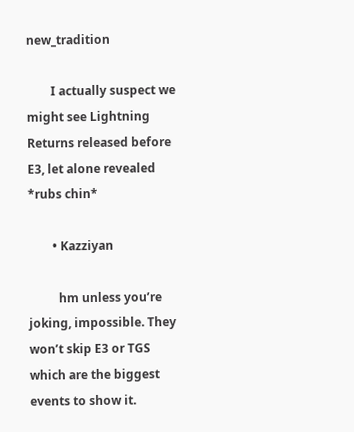new_tradition

        I actually suspect we might see Lightning Returns released before E3, let alone revealed *rubs chin*

        • Kazziyan

          hm unless you’re joking, impossible. They won’t skip E3 or TGS which are the biggest events to show it.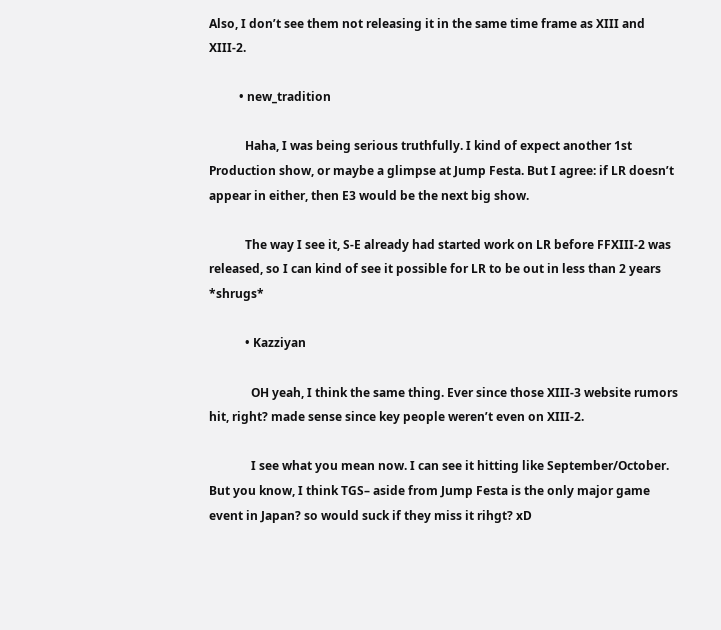Also, I don’t see them not releasing it in the same time frame as XIII and XIII-2.

          • new_tradition

            Haha, I was being serious truthfully. I kind of expect another 1st Production show, or maybe a glimpse at Jump Festa. But I agree: if LR doesn’t appear in either, then E3 would be the next big show.

            The way I see it, S-E already had started work on LR before FFXIII-2 was released, so I can kind of see it possible for LR to be out in less than 2 years *shrugs*

            • Kazziyan

              OH yeah, I think the same thing. Ever since those XIII-3 website rumors hit, right? made sense since key people weren’t even on XIII-2.

              I see what you mean now. I can see it hitting like September/October. But you know, I think TGS– aside from Jump Festa is the only major game event in Japan? so would suck if they miss it rihgt? xD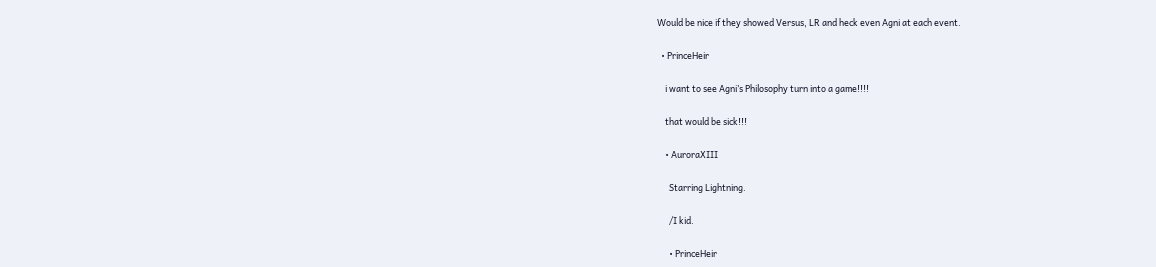Would be nice if they showed Versus, LR and heck even Agni at each event.

  • PrinceHeir

    i want to see Agni’s Philosophy turn into a game!!!!

    that would be sick!!!

    • AuroraXIII

      Starring Lightning.

      /I kid.

      • PrinceHeir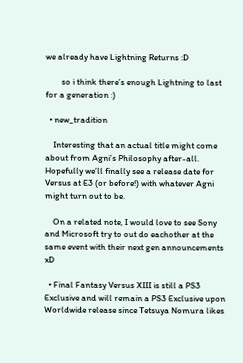we already have Lightning Returns :D

        so i think there’s enough Lightning to last for a generation :)

  • new_tradition

    Interesting that an actual title might come about from Agni’s Philosophy after-all. Hopefully we’ll finally see a release date for Versus at E3 (or before!) with whatever Agni might turn out to be.

    On a related note, I would love to see Sony and Microsoft try to out do eachother at the same event with their next gen announcements xD

  • Final Fantasy Versus XIII is still a PS3 Exclusive and will remain a PS3 Exclusive upon Worldwide release since Tetsuya Nomura likes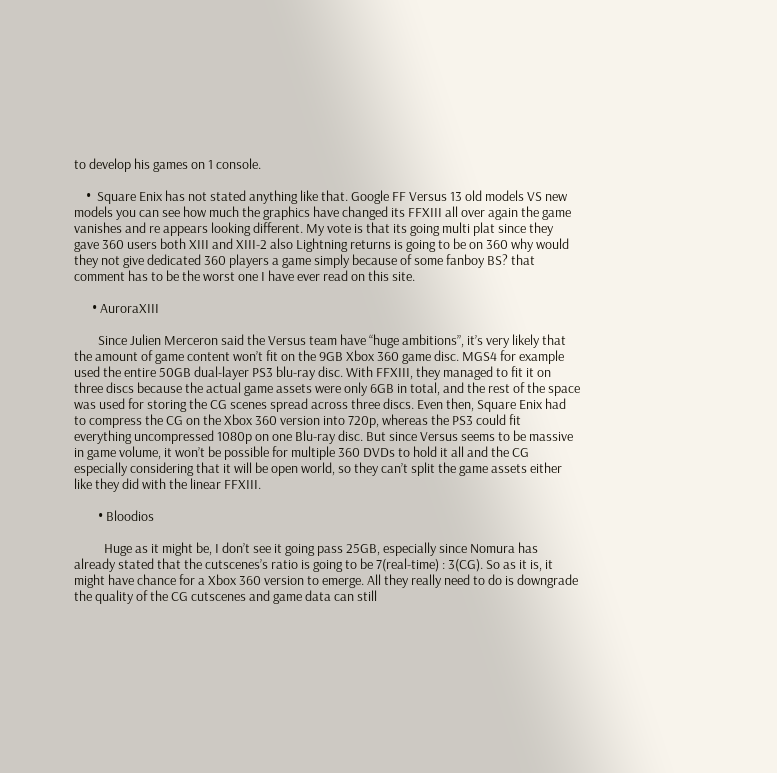to develop his games on 1 console.

    •  Square Enix has not stated anything like that. Google FF Versus 13 old models VS new models you can see how much the graphics have changed its FFXIII all over again the game vanishes and re appears looking different. My vote is that its going multi plat since they gave 360 users both XIII and XIII-2 also Lightning returns is going to be on 360 why would they not give dedicated 360 players a game simply because of some fanboy BS? that comment has to be the worst one I have ever read on this site.

      • AuroraXIII

        Since Julien Merceron said the Versus team have “huge ambitions”, it’s very likely that the amount of game content won’t fit on the 9GB Xbox 360 game disc. MGS4 for example used the entire 50GB dual-layer PS3 blu-ray disc. With FFXIII, they managed to fit it on three discs because the actual game assets were only 6GB in total, and the rest of the space was used for storing the CG scenes spread across three discs. Even then, Square Enix had to compress the CG on the Xbox 360 version into 720p, whereas the PS3 could fit everything uncompressed 1080p on one Blu-ray disc. But since Versus seems to be massive in game volume, it won’t be possible for multiple 360 DVDs to hold it all and the CG especially considering that it will be open world, so they can’t split the game assets either like they did with the linear FFXIII.

        • Bloodios

          Huge as it might be, I don’t see it going pass 25GB, especially since Nomura has already stated that the cutscenes’s ratio is going to be 7(real-time) : 3(CG). So as it is, it might have chance for a Xbox 360 version to emerge. All they really need to do is downgrade the quality of the CG cutscenes and game data can still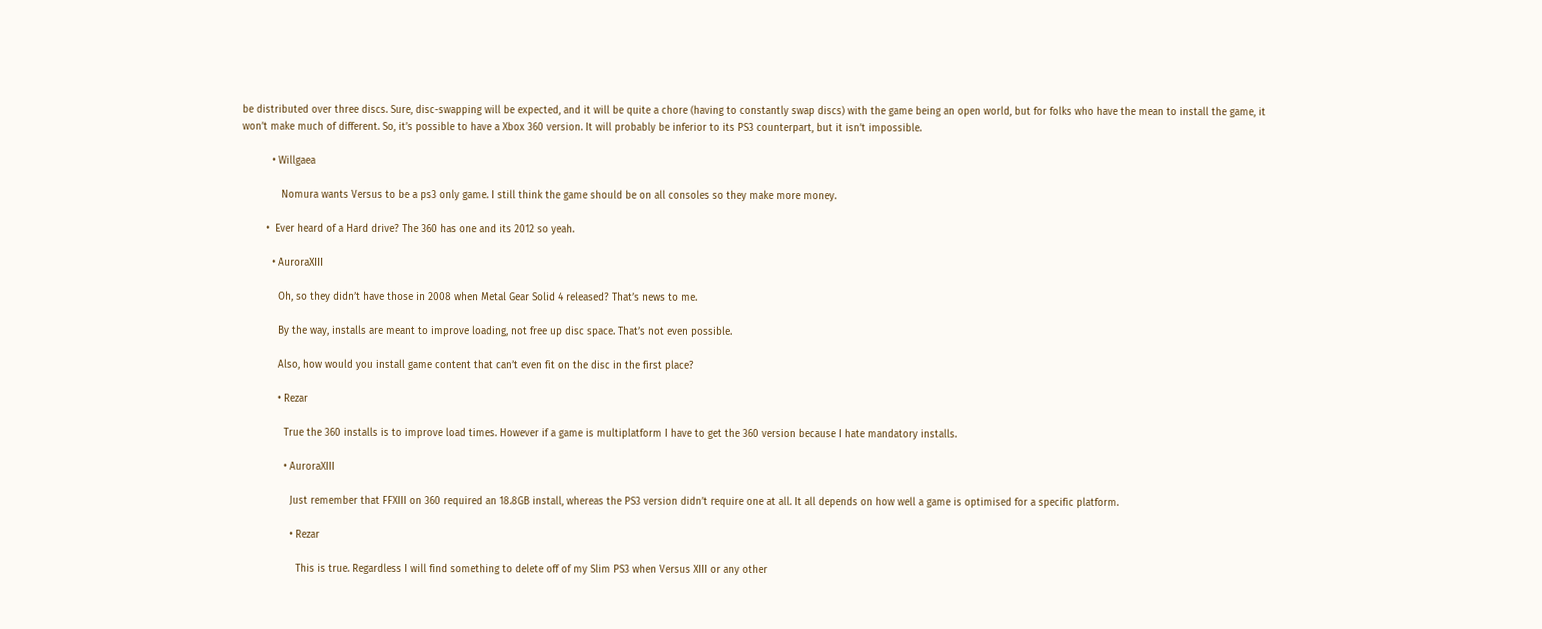be distributed over three discs. Sure, disc-swapping will be expected, and it will be quite a chore (having to constantly swap discs) with the game being an open world, but for folks who have the mean to install the game, it won’t make much of different. So, it’s possible to have a Xbox 360 version. It will probably be inferior to its PS3 counterpart, but it isn’t impossible.

          • Willgaea

             Nomura wants Versus to be a ps3 only game. I still think the game should be on all consoles so they make more money.

        •  Ever heard of a Hard drive? The 360 has one and its 2012 so yeah.

          • AuroraXIII

            Oh, so they didn’t have those in 2008 when Metal Gear Solid 4 released? That’s news to me.

            By the way, installs are meant to improve loading, not free up disc space. That’s not even possible.

            Also, how would you install game content that can’t even fit on the disc in the first place?

            • Rezar

              True the 360 installs is to improve load times. However if a game is multiplatform I have to get the 360 version because I hate mandatory installs.

              • AuroraXIII

                Just remember that FFXIII on 360 required an 18.8GB install, whereas the PS3 version didn’t require one at all. It all depends on how well a game is optimised for a specific platform.

                • Rezar

                  This is true. Regardless I will find something to delete off of my Slim PS3 when Versus XIII or any other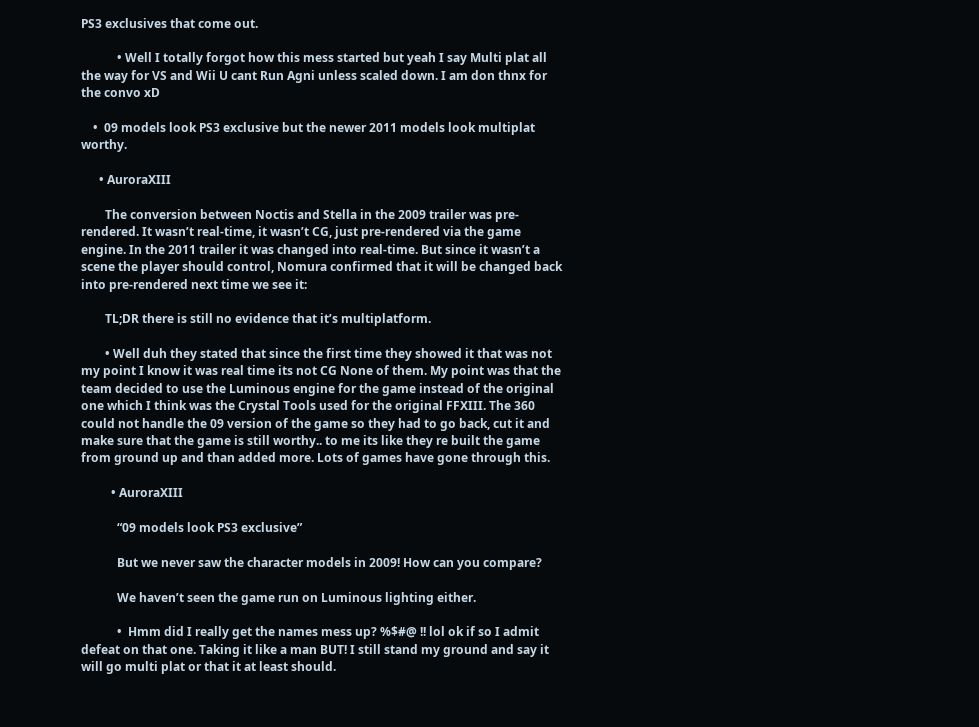PS3 exclusives that come out.

            • Well I totally forgot how this mess started but yeah I say Multi plat all the way for VS and Wii U cant Run Agni unless scaled down. I am don thnx for the convo xD

    •  09 models look PS3 exclusive but the newer 2011 models look multiplat worthy.

      • AuroraXIII

        The conversion between Noctis and Stella in the 2009 trailer was pre-rendered. It wasn’t real-time, it wasn’t CG, just pre-rendered via the game engine. In the 2011 trailer it was changed into real-time. But since it wasn’t a scene the player should control, Nomura confirmed that it will be changed back into pre-rendered next time we see it:

        TL;DR there is still no evidence that it’s multiplatform.

        • Well duh they stated that since the first time they showed it that was not my point I know it was real time its not CG None of them. My point was that the team decided to use the Luminous engine for the game instead of the original one which I think was the Crystal Tools used for the original FFXIII. The 360 could not handle the 09 version of the game so they had to go back, cut it and make sure that the game is still worthy.. to me its like they re built the game from ground up and than added more. Lots of games have gone through this.

          • AuroraXIII

            “09 models look PS3 exclusive”

            But we never saw the character models in 2009! How can you compare?

            We haven’t seen the game run on Luminous lighting either.

            •  Hmm did I really get the names mess up? %$#@ !! lol ok if so I admit defeat on that one. Taking it like a man BUT! I still stand my ground and say it will go multi plat or that it at least should.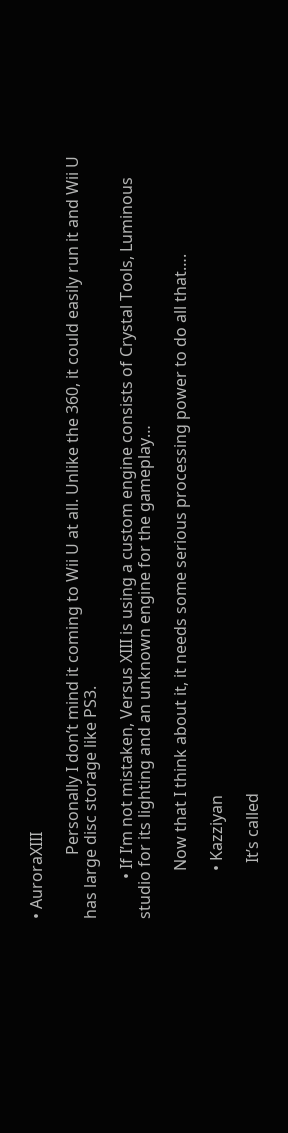• AuroraXIII

                Personally I don’t mind it coming to Wii U at all. Unlike the 360, it could easily run it and Wii U has large disc storage like PS3.

          • If I’m not mistaken, Versus XIII is using a custom engine consists of Crystal Tools, Luminous studio for its lighting and an unknown engine for the gameplay…

            Now that I think about it, it needs some serious processing power to do all that….

            • Kazziyan

              It’s called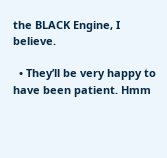the BLACK Engine, I believe.

  • They’ll be very happy to have been patient. Hmm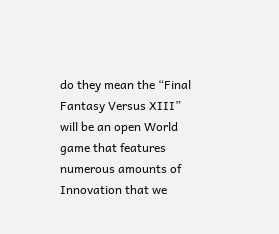do they mean the “Final Fantasy Versus XIII” will be an open World game that features numerous amounts of Innovation that we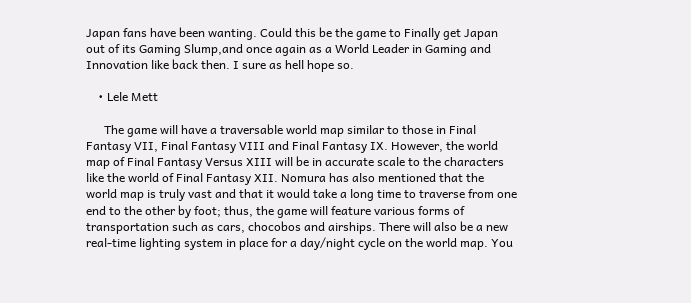Japan fans have been wanting. Could this be the game to Finally get Japan out of its Gaming Slump,and once again as a World Leader in Gaming and Innovation like back then. I sure as hell hope so.

    • Lele Mett

      The game will have a traversable world map similar to those in Final Fantasy VII, Final Fantasy VIII and Final Fantasy IX. However, the world map of Final Fantasy Versus XIII will be in accurate scale to the characters like the world of Final Fantasy XII. Nomura has also mentioned that the world map is truly vast and that it would take a long time to traverse from one end to the other by foot; thus, the game will feature various forms of transportation such as cars, chocobos and airships. There will also be a new real-time lighting system in place for a day/night cycle on the world map. You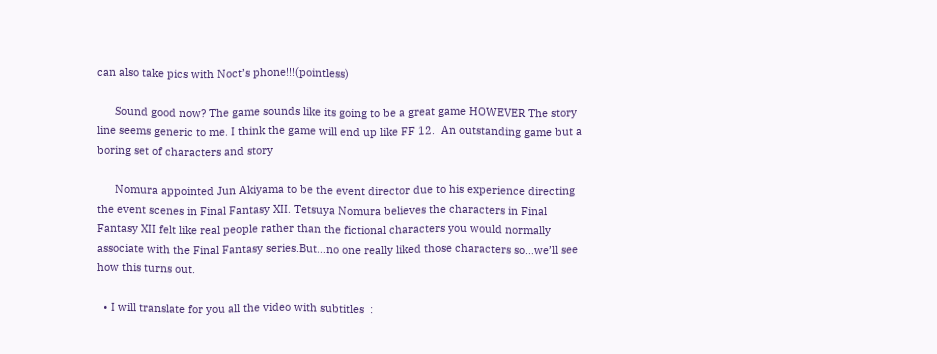can also take pics with Noct’s phone!!!(pointless)

      Sound good now? The game sounds like its going to be a great game HOWEVER The story line seems generic to me. I think the game will end up like FF 12.  An outstanding game but a boring set of characters and story

      Nomura appointed Jun Akiyama to be the event director due to his experience directing the event scenes in Final Fantasy XII. Tetsuya Nomura believes the characters in Final Fantasy XII felt like real people rather than the fictional characters you would normally associate with the Final Fantasy series.But…no one really liked those characters so…we’ll see how this turns out.

  • I will translate for you all the video with subtitles  :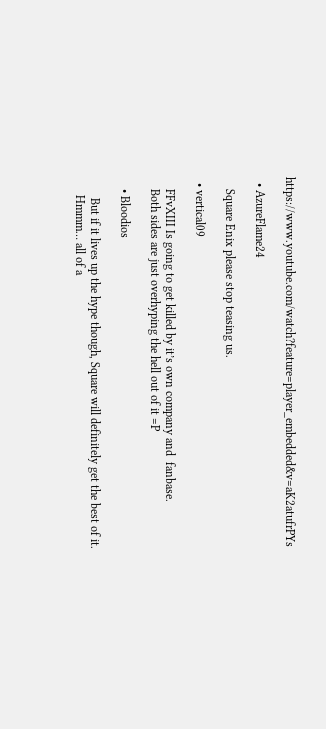https://www.youtube.com/watch?feature=player_embedded&v=aK2atufrPYs

  • AzureFlame24

    Square Enix please stop teasing us.

  • vertical09

    FFvXIII Is going to get killed by it’s own company and  fanbase.
    Both sides are just overhyping the hell out of it =P

    • Bloodios

       But if it lives up the hype though, Square will definitely get the best of it.
      Hmmm… all of a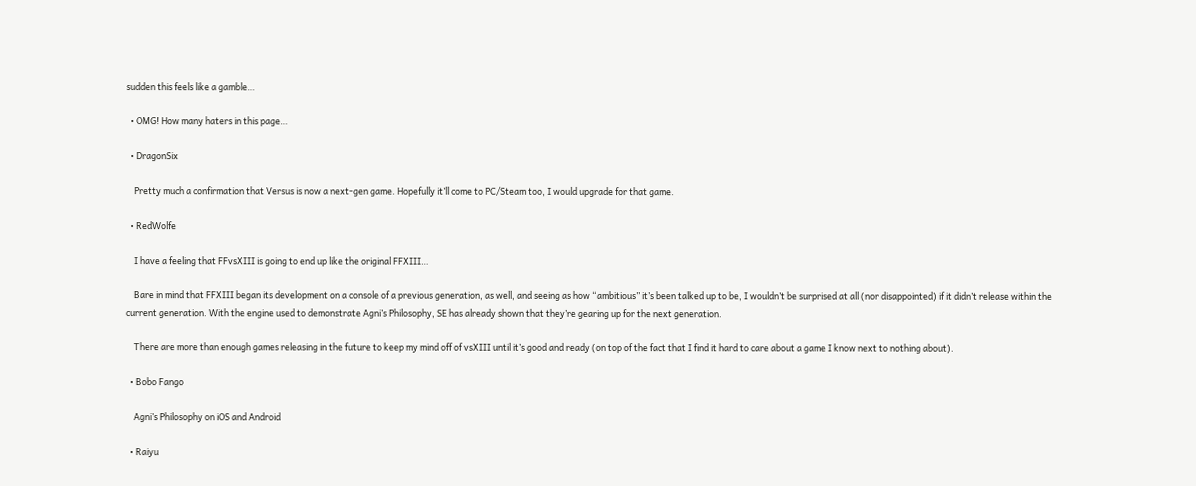sudden this feels like a gamble…

  • OMG! How many haters in this page…

  • DragonSix

    Pretty much a confirmation that Versus is now a next-gen game. Hopefully it’ll come to PC/Steam too, I would upgrade for that game.

  • RedWolfe

    I have a feeling that FFvsXIII is going to end up like the original FFXIII…

    Bare in mind that FFXIII began its development on a console of a previous generation, as well, and seeing as how “ambitious” it’s been talked up to be, I wouldn’t be surprised at all (nor disappointed) if it didn’t release within the current generation. With the engine used to demonstrate Agni’s Philosophy, SE has already shown that they’re gearing up for the next generation.

    There are more than enough games releasing in the future to keep my mind off of vsXIII until it’s good and ready (on top of the fact that I find it hard to care about a game I know next to nothing about).

  • Bobo Fango

    Agni’s Philosophy on iOS and Android

  • Raiyu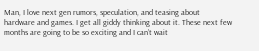Man, I love next gen rumors, speculation, and teasing about hardware and games. I get all giddy thinking about it. These next few months are going to be so exciting and I can’t wait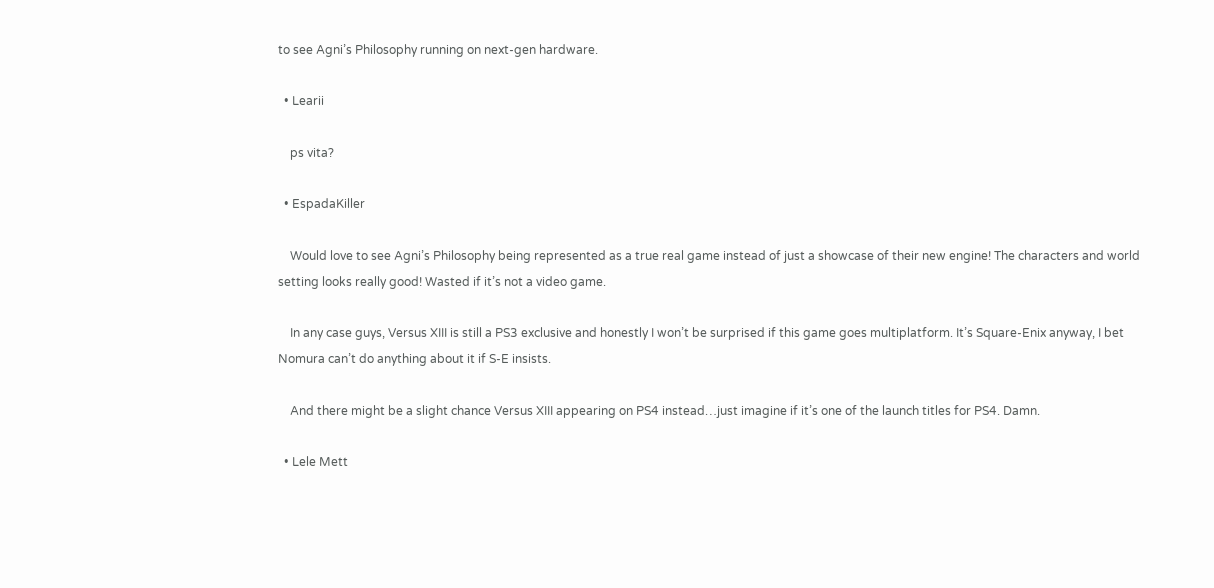to see Agni’s Philosophy running on next-gen hardware.

  • Learii

    ps vita?

  • EspadaKiller

    Would love to see Agni’s Philosophy being represented as a true real game instead of just a showcase of their new engine! The characters and world setting looks really good! Wasted if it’s not a video game.

    In any case guys, Versus XIII is still a PS3 exclusive and honestly I won’t be surprised if this game goes multiplatform. It’s Square-Enix anyway, I bet Nomura can’t do anything about it if S-E insists.

    And there might be a slight chance Versus XIII appearing on PS4 instead…just imagine if it’s one of the launch titles for PS4. Damn.

  • Lele Mett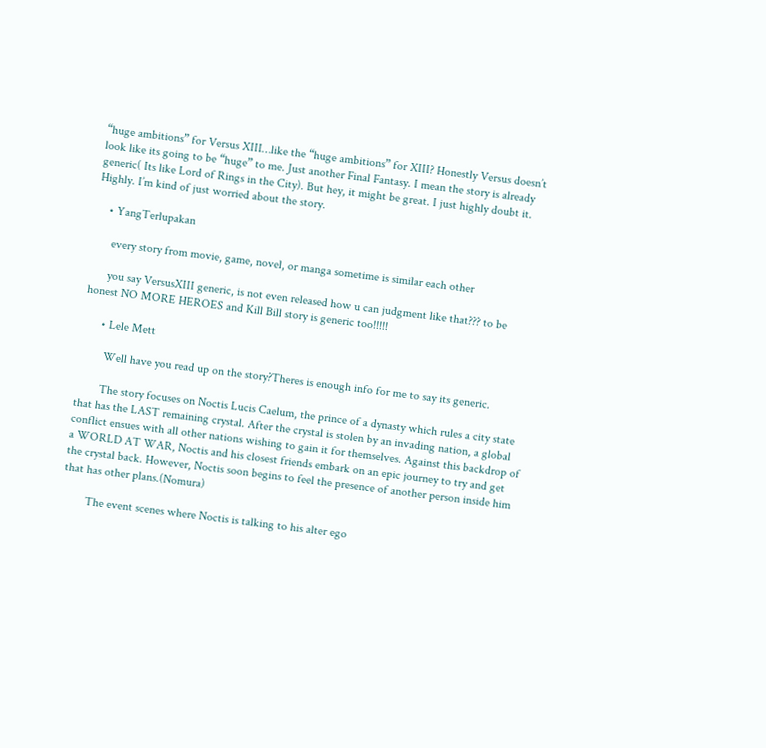“huge ambitions” for Versus XIII…like the “huge ambitions” for XIII? Honestly Versus doesn’t look like its going to be “huge” to me. Just another Final Fantasy. I mean the story is already generic( Its like Lord of Rings in the City). But hey, it might be great. I just highly doubt it. Highly. I’m kind of just worried about the story.

    • YangTerlupakan

      every story from movie, game, novel, or manga sometime is similar each other

      you say VersusXIII generic, is not even released how u can judgment like that??? to be honest NO MORE HEROES and Kill Bill story is generic too!!!!!

      • Lele Mett

        Well have you read up on the story?Theres is enough info for me to say its generic.

        The story focuses on Noctis Lucis Caelum, the prince of a dynasty which rules a city state that has the LAST remaining crystal. After the crystal is stolen by an invading nation, a global conflict ensues with all other nations wishing to gain it for themselves. Against this backdrop of a WORLD AT WAR, Noctis and his closest friends embark on an epic journey to try and get the crystal back. However, Noctis soon begins to feel the presence of another person inside him that has other plans.(Nomura)

        The event scenes where Noctis is talking to his alter ego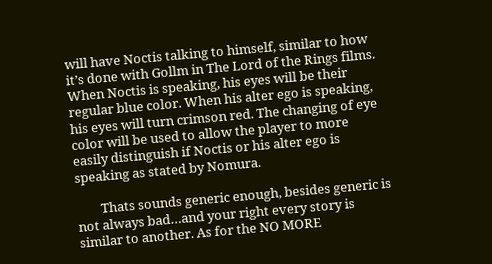will have Noctis talking to himself, similar to how it’s done with Gollm in The Lord of the Rings films. When Noctis is speaking, his eyes will be their regular blue color. When his alter ego is speaking, his eyes will turn crimson red. The changing of eye color will be used to allow the player to more easily distinguish if Noctis or his alter ego is speaking as stated by Nomura.

        Thats sounds generic enough, besides generic is not always bad…and your right every story is similar to another. As for the NO MORE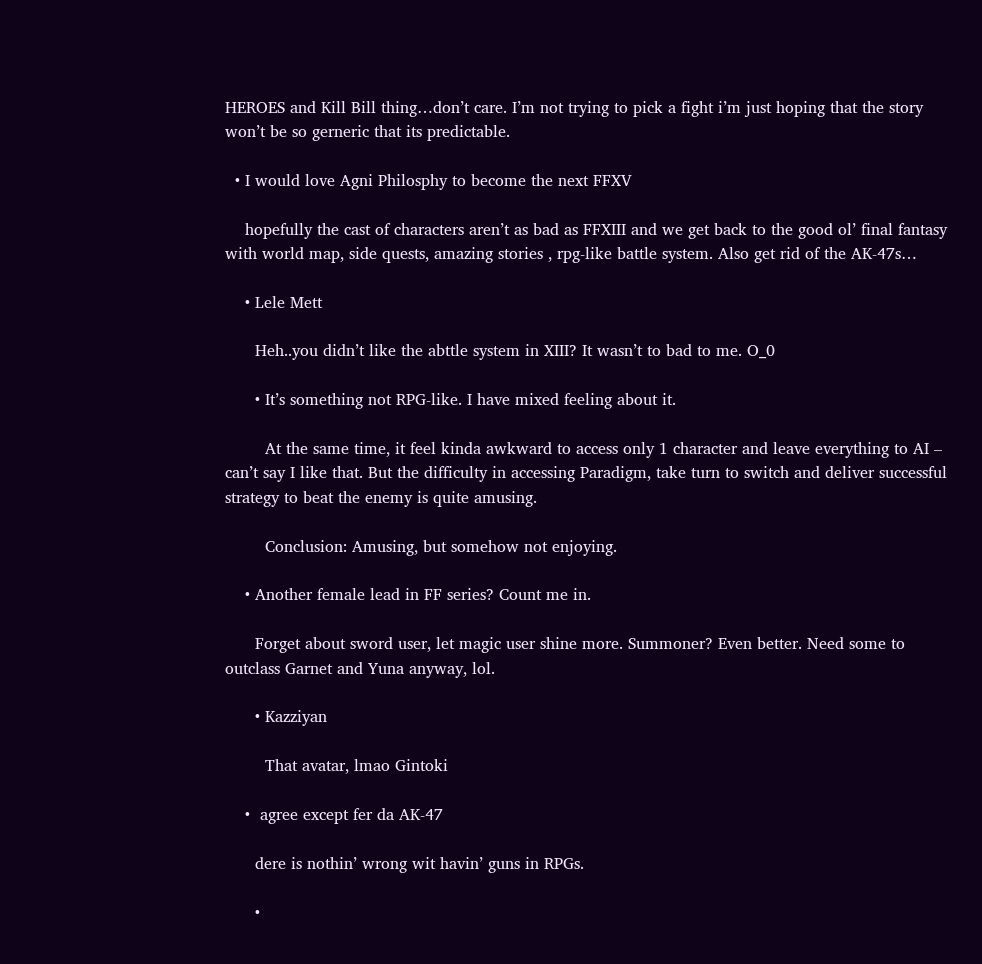HEROES and Kill Bill thing…don’t care. I’m not trying to pick a fight i’m just hoping that the story won’t be so gerneric that its predictable.

  • I would love Agni Philosphy to become the next FFXV

    hopefully the cast of characters aren’t as bad as FFXIII and we get back to the good ol’ final fantasy with world map, side quests, amazing stories , rpg-like battle system. Also get rid of the AK-47s…

    • Lele Mett

      Heh..you didn’t like the abttle system in XIII? It wasn’t to bad to me. O_0

      • It’s something not RPG-like. I have mixed feeling about it.

        At the same time, it feel kinda awkward to access only 1 character and leave everything to AI – can’t say I like that. But the difficulty in accessing Paradigm, take turn to switch and deliver successful strategy to beat the enemy is quite amusing.

        Conclusion: Amusing, but somehow not enjoying.

    • Another female lead in FF series? Count me in.

      Forget about sword user, let magic user shine more. Summoner? Even better. Need some to outclass Garnet and Yuna anyway, lol.

      • Kazziyan

        That avatar, lmao Gintoki

    •  agree except fer da AK-47

      dere is nothin’ wrong wit havin’ guns in RPGs.

      •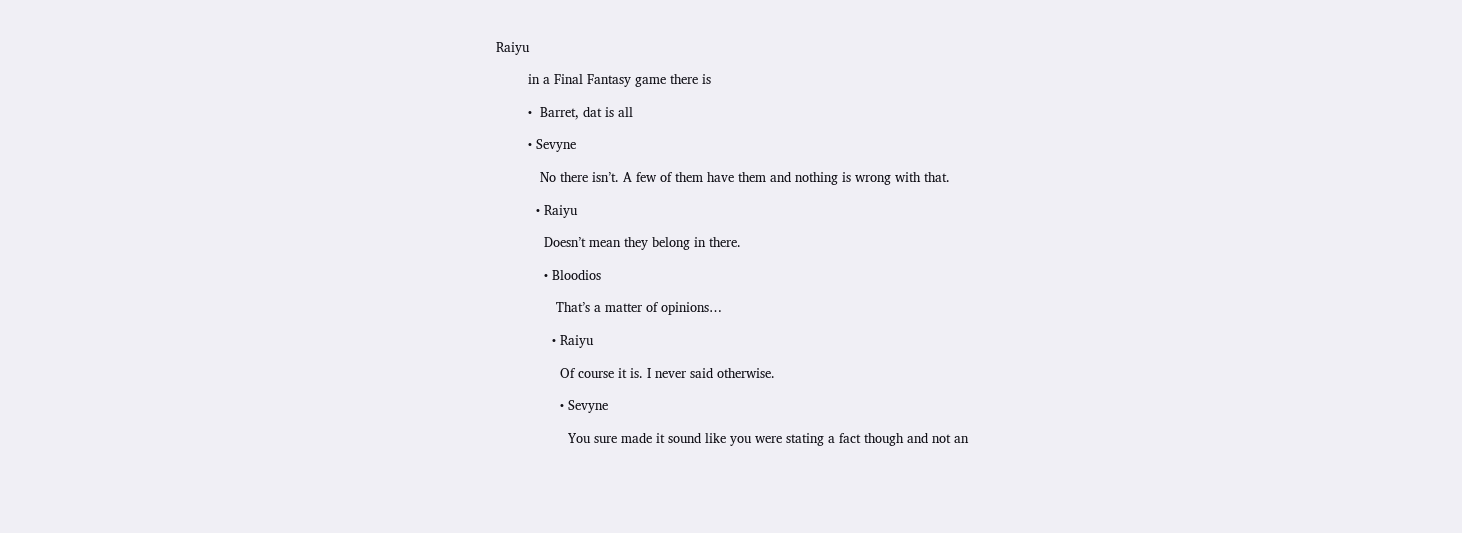Raiyu

        in a Final Fantasy game there is

        •  Barret, dat is all

        • Sevyne

           No there isn’t. A few of them have them and nothing is wrong with that.

          • Raiyu

            Doesn’t mean they belong in there.

            • Bloodios

               That’s a matter of opinions…

              • Raiyu

                Of course it is. I never said otherwise.

                • Sevyne

                  You sure made it sound like you were stating a fact though and not an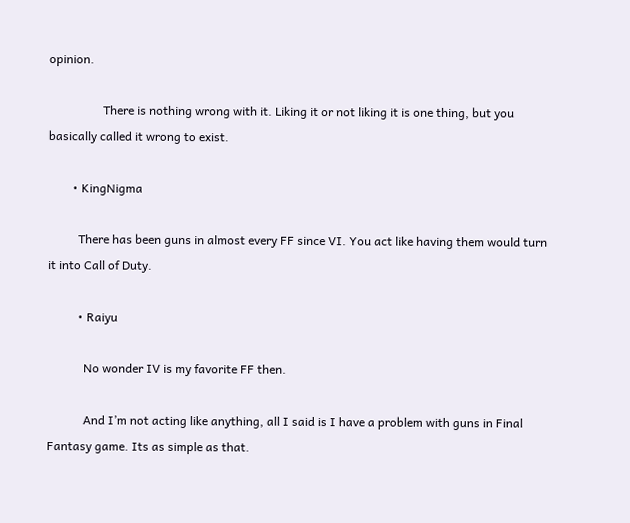opinion.

                  There is nothing wrong with it. Liking it or not liking it is one thing, but you basically called it wrong to exist.

        • KingNigma

          There has been guns in almost every FF since VI. You act like having them would turn it into Call of Duty.

          • Raiyu

            No wonder IV is my favorite FF then.

            And I’m not acting like anything, all I said is I have a problem with guns in Final Fantasy game. Its as simple as that.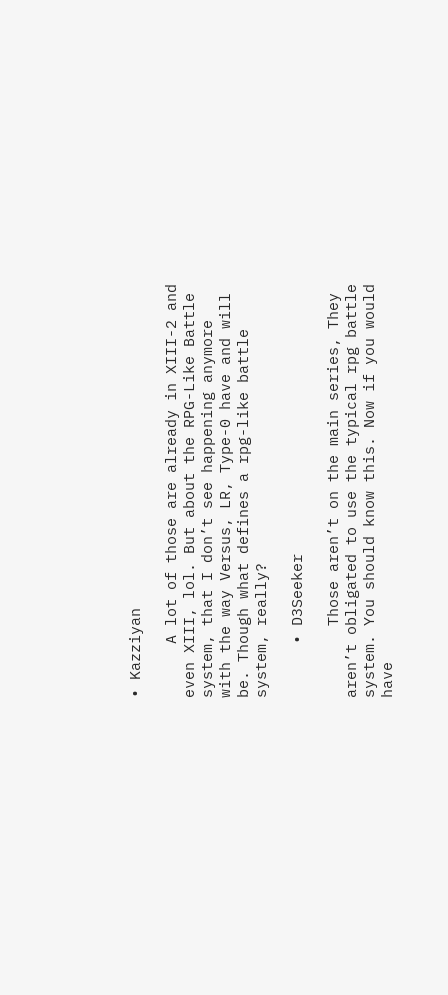• Kazziyan

      A lot of those are already in XIII-2 and even XIII, lol. But about the RPG-Like Battle system, that I don’t see happening anymore with the way Versus, LR, Type-0 have and will be. Though what defines a rpg-like battle system, really?

      • D3Seeker

        Those aren’t on the main series, They aren’t obligated to use the typical rpg battle system. You should know this. Now if you would have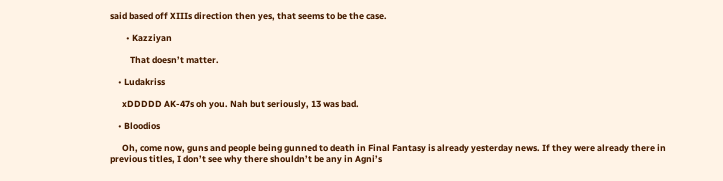said based off XIIIs direction then yes, that seems to be the case.

        • Kazziyan

          That doesn’t matter.

    • Ludakriss

      xDDDDD AK-47s oh you. Nah but seriously, 13 was bad.

    • Bloodios

      Oh, come now, guns and people being gunned to death in Final Fantasy is already yesterday news. If they were already there in previous titles, I don’t see why there shouldn’t be any in Agni’s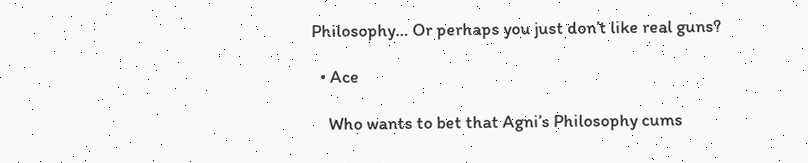Philosophy… Or perhaps you just don’t like real guns?

  • Ace

    Who wants to bet that Agni’s Philosophy cums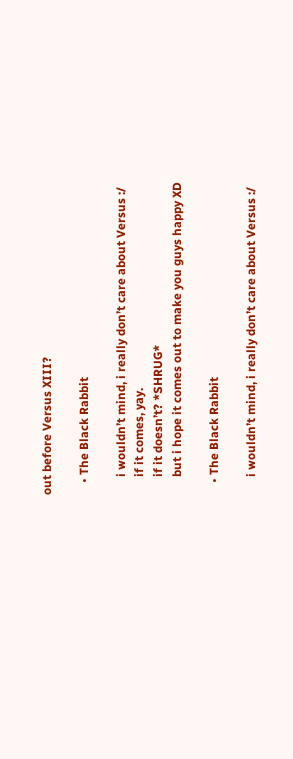out before Versus XIII?

    • The Black Rabbit

      i wouldn’t mind, i really don’t care about Versus :/
      if it comes, yay.
      if it doesn’t? *SHRUG*
      but i hope it comes out to make you guys happy XD

    • The Black Rabbit

      i wouldn’t mind, i really don’t care about Versus :/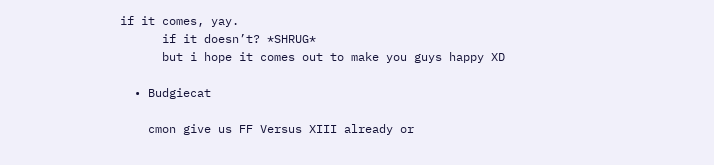if it comes, yay.
      if it doesn’t? *SHRUG*
      but i hope it comes out to make you guys happy XD

  • Budgiecat

    cmon give us FF Versus XIII already or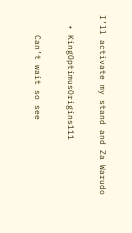I’ll activate my stand and Za Warudo

  • KingOptimusOrigins111

    Can’t wait so see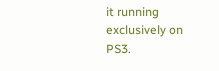it running exclusively on PS3.